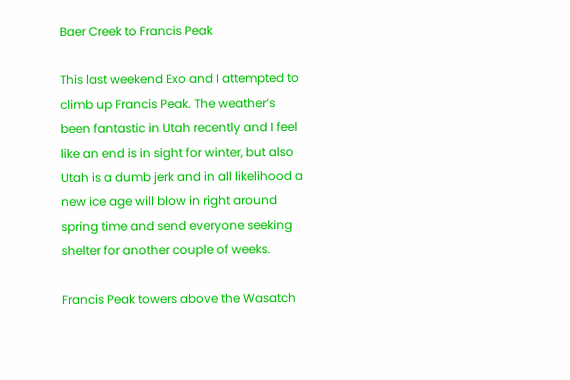Baer Creek to Francis Peak

This last weekend Exo and I attempted to climb up Francis Peak. The weather’s been fantastic in Utah recently and I feel like an end is in sight for winter, but also Utah is a dumb jerk and in all likelihood a new ice age will blow in right around spring time and send everyone seeking shelter for another couple of weeks.

Francis Peak towers above the Wasatch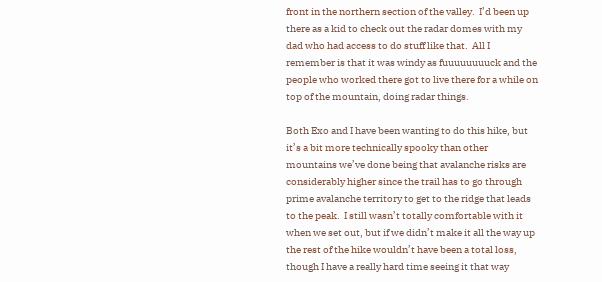front in the northern section of the valley.  I’d been up there as a kid to check out the radar domes with my dad who had access to do stuff like that.  All I remember is that it was windy as fuuuuuuuuck and the people who worked there got to live there for a while on top of the mountain, doing radar things.

Both Exo and I have been wanting to do this hike, but it’s a bit more technically spooky than other mountains we’ve done being that avalanche risks are considerably higher since the trail has to go through prime avalanche territory to get to the ridge that leads to the peak.  I still wasn’t totally comfortable with it when we set out, but if we didn’t make it all the way up the rest of the hike wouldn’t have been a total loss, though I have a really hard time seeing it that way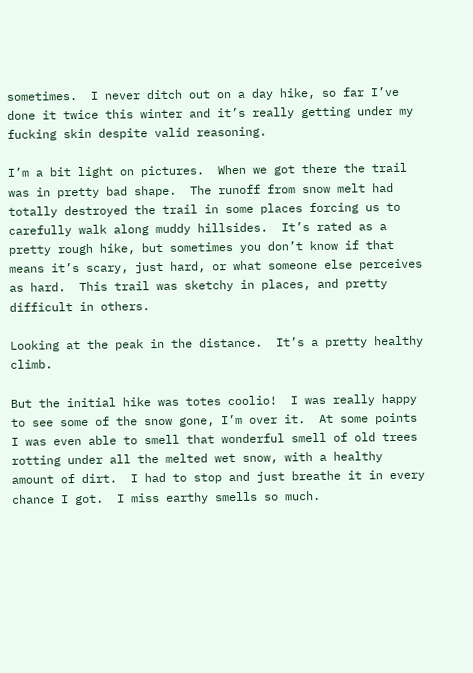sometimes.  I never ditch out on a day hike, so far I’ve done it twice this winter and it’s really getting under my fucking skin despite valid reasoning.

I’m a bit light on pictures.  When we got there the trail was in pretty bad shape.  The runoff from snow melt had totally destroyed the trail in some places forcing us to carefully walk along muddy hillsides.  It’s rated as a pretty rough hike, but sometimes you don’t know if that means it’s scary, just hard, or what someone else perceives as hard.  This trail was sketchy in places, and pretty difficult in others.

Looking at the peak in the distance.  It’s a pretty healthy climb.

But the initial hike was totes coolio!  I was really happy to see some of the snow gone, I’m over it.  At some points I was even able to smell that wonderful smell of old trees rotting under all the melted wet snow, with a healthy amount of dirt.  I had to stop and just breathe it in every chance I got.  I miss earthy smells so much.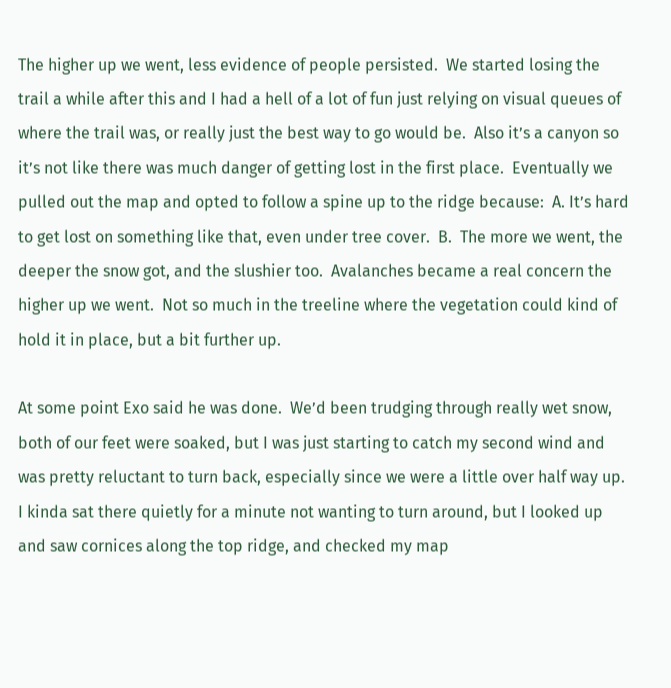The higher up we went, less evidence of people persisted.  We started losing the trail a while after this and I had a hell of a lot of fun just relying on visual queues of where the trail was, or really just the best way to go would be.  Also it’s a canyon so it’s not like there was much danger of getting lost in the first place.  Eventually we pulled out the map and opted to follow a spine up to the ridge because:  A. It’s hard to get lost on something like that, even under tree cover.  B.  The more we went, the deeper the snow got, and the slushier too.  Avalanches became a real concern the higher up we went.  Not so much in the treeline where the vegetation could kind of hold it in place, but a bit further up.

At some point Exo said he was done.  We’d been trudging through really wet snow, both of our feet were soaked, but I was just starting to catch my second wind and was pretty reluctant to turn back, especially since we were a little over half way up.  I kinda sat there quietly for a minute not wanting to turn around, but I looked up and saw cornices along the top ridge, and checked my map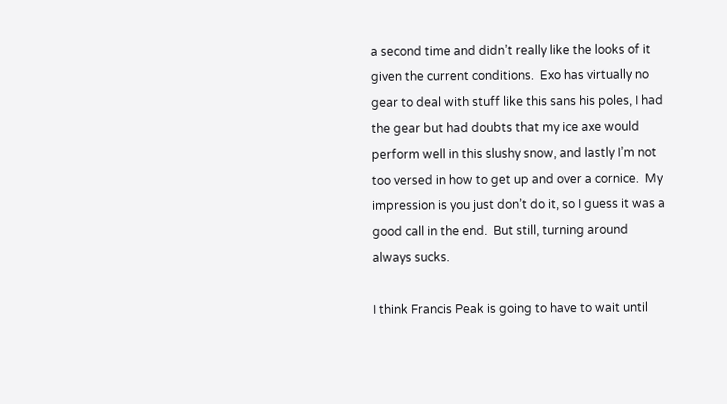a second time and didn’t really like the looks of it given the current conditions.  Exo has virtually no gear to deal with stuff like this sans his poles, I had the gear but had doubts that my ice axe would perform well in this slushy snow, and lastly I’m not too versed in how to get up and over a cornice.  My impression is you just don’t do it, so I guess it was a good call in the end.  But still, turning around always sucks.

I think Francis Peak is going to have to wait until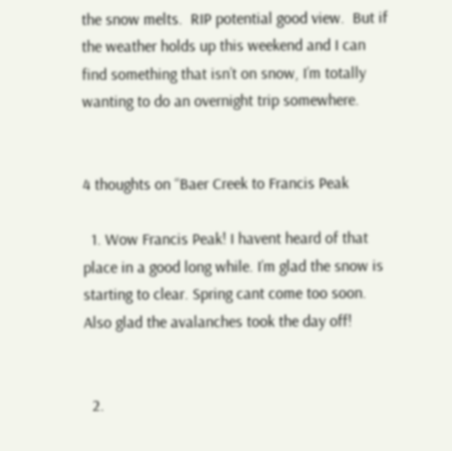the snow melts.  RIP potential good view.  But if the weather holds up this weekend and I can find something that isn’t on snow, I’m totally wanting to do an overnight trip somewhere.


4 thoughts on “Baer Creek to Francis Peak

  1. Wow Francis Peak! I havent heard of that place in a good long while. I’m glad the snow is starting to clear. Spring cant come too soon. Also glad the avalanches took the day off!


  2.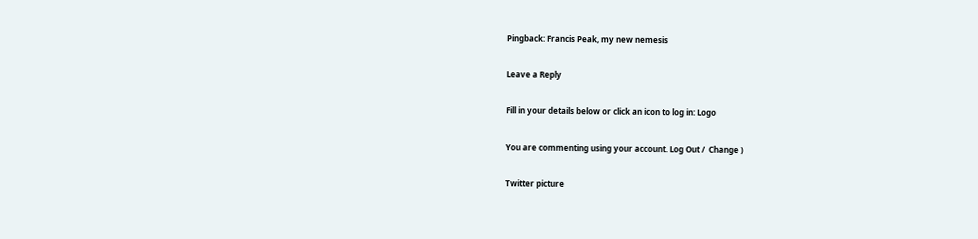Pingback: Francis Peak, my new nemesis

Leave a Reply

Fill in your details below or click an icon to log in: Logo

You are commenting using your account. Log Out /  Change )

Twitter picture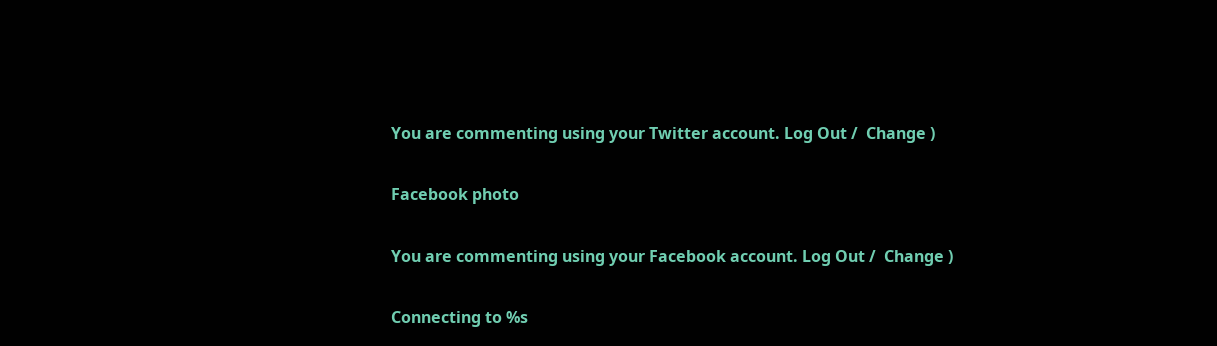You are commenting using your Twitter account. Log Out /  Change )

Facebook photo

You are commenting using your Facebook account. Log Out /  Change )

Connecting to %s